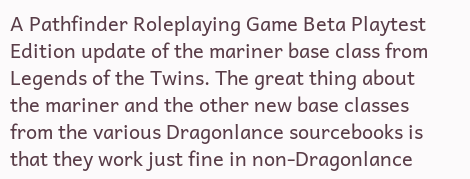A Pathfinder Roleplaying Game Beta Playtest Edition update of the mariner base class from Legends of the Twins. The great thing about the mariner and the other new base classes from the various Dragonlance sourcebooks is that they work just fine in non-Dragonlance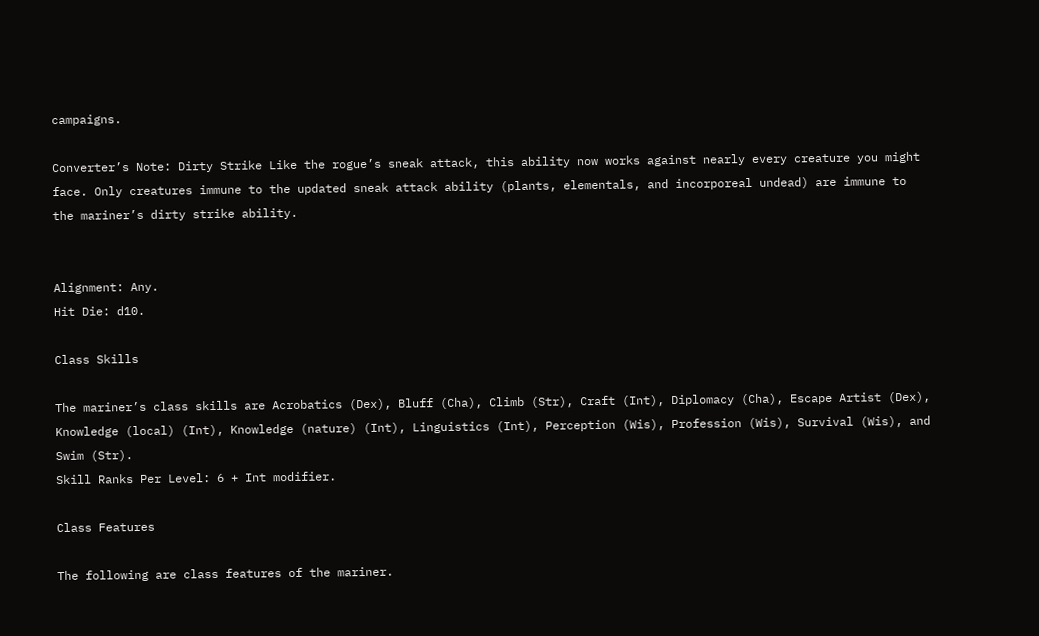campaigns.

Converter’s Note: Dirty Strike Like the rogue’s sneak attack, this ability now works against nearly every creature you might face. Only creatures immune to the updated sneak attack ability (plants, elementals, and incorporeal undead) are immune to the mariner’s dirty strike ability.


Alignment: Any.
Hit Die: d10.

Class Skills

The mariner’s class skills are Acrobatics (Dex), Bluff (Cha), Climb (Str), Craft (Int), Diplomacy (Cha), Escape Artist (Dex), Knowledge (local) (Int), Knowledge (nature) (Int), Linguistics (Int), Perception (Wis), Profession (Wis), Survival (Wis), and Swim (Str).
Skill Ranks Per Level: 6 + Int modifier.

Class Features

The following are class features of the mariner.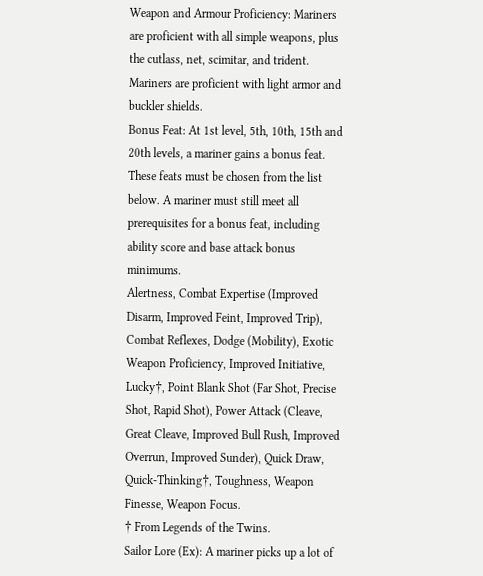Weapon and Armour Proficiency: Mariners are proficient with all simple weapons, plus the cutlass, net, scimitar, and trident. Mariners are proficient with light armor and buckler shields.
Bonus Feat: At 1st level, 5th, 10th, 15th and 20th levels, a mariner gains a bonus feat. These feats must be chosen from the list below. A mariner must still meet all prerequisites for a bonus feat, including ability score and base attack bonus minimums.
Alertness, Combat Expertise (Improved Disarm, Improved Feint, Improved Trip), Combat Reflexes, Dodge (Mobility), Exotic Weapon Proficiency, Improved Initiative, Lucky†, Point Blank Shot (Far Shot, Precise Shot, Rapid Shot), Power Attack (Cleave, Great Cleave, Improved Bull Rush, Improved Overrun, Improved Sunder), Quick Draw, Quick-Thinking†, Toughness, Weapon Finesse, Weapon Focus.
† From Legends of the Twins.
Sailor Lore (Ex): A mariner picks up a lot of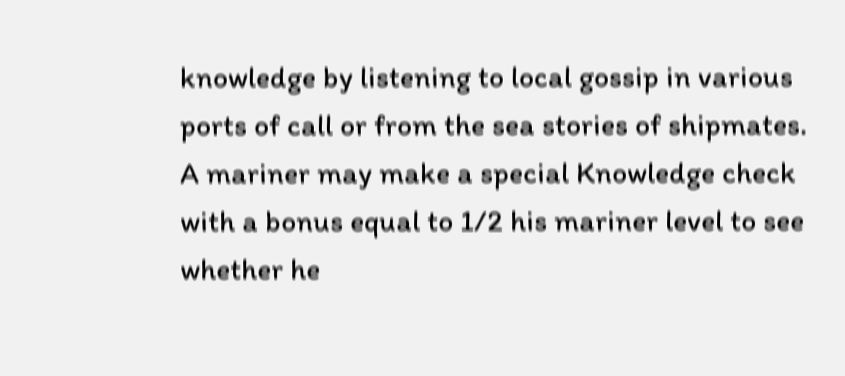knowledge by listening to local gossip in various ports of call or from the sea stories of shipmates. A mariner may make a special Knowledge check with a bonus equal to 1/2 his mariner level to see whether he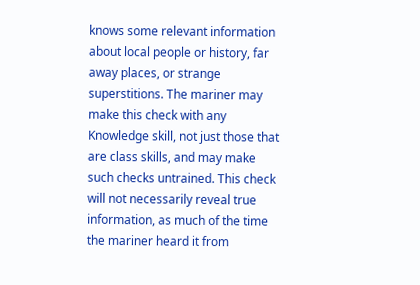knows some relevant information about local people or history, far away places, or strange superstitions. The mariner may make this check with any Knowledge skill, not just those that are class skills, and may make such checks untrained. This check will not necessarily reveal true information, as much of the time the mariner heard it from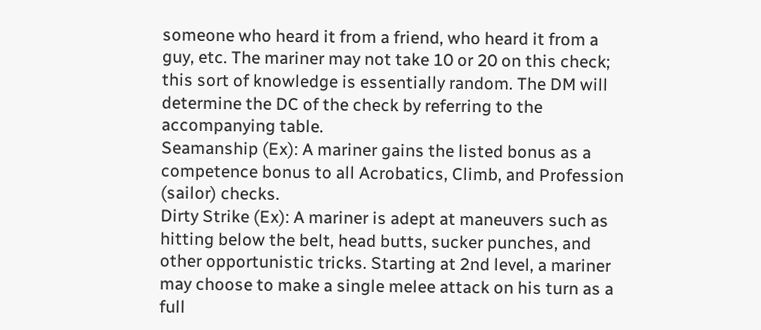someone who heard it from a friend, who heard it from a guy, etc. The mariner may not take 10 or 20 on this check; this sort of knowledge is essentially random. The DM will determine the DC of the check by referring to the accompanying table.
Seamanship (Ex): A mariner gains the listed bonus as a competence bonus to all Acrobatics, Climb, and Profession (sailor) checks.
Dirty Strike (Ex): A mariner is adept at maneuvers such as hitting below the belt, head butts, sucker punches, and other opportunistic tricks. Starting at 2nd level, a mariner may choose to make a single melee attack on his turn as a full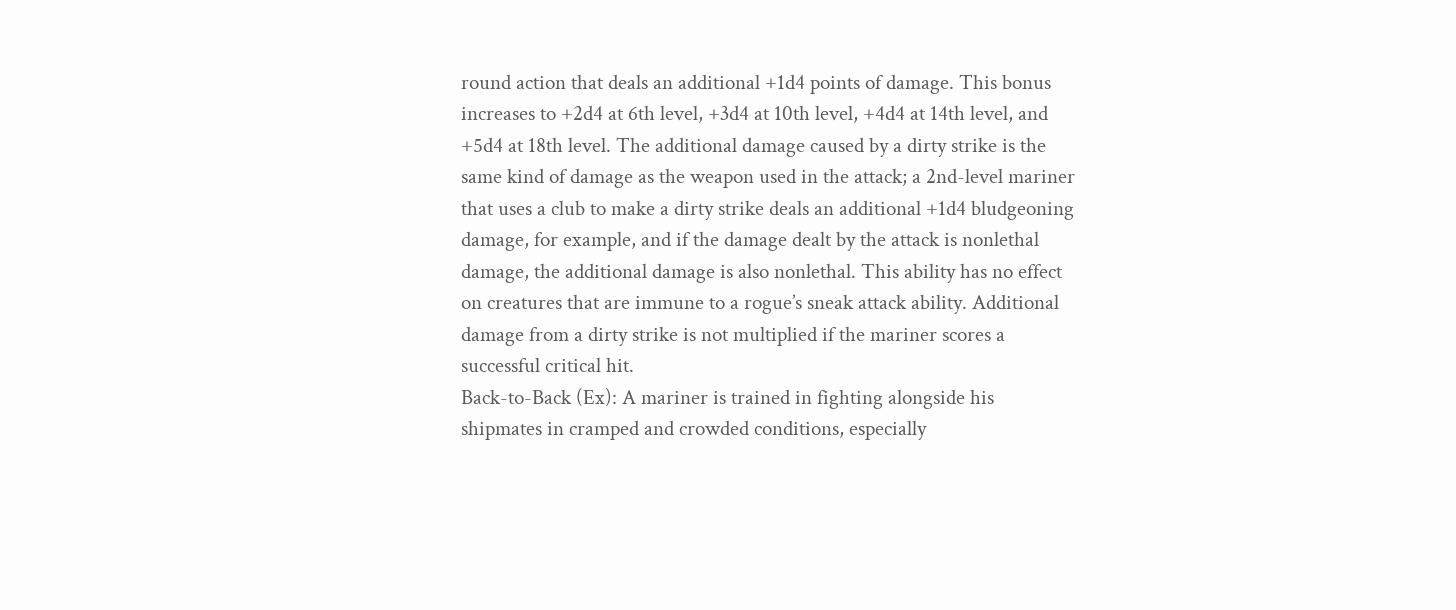round action that deals an additional +1d4 points of damage. This bonus increases to +2d4 at 6th level, +3d4 at 10th level, +4d4 at 14th level, and +5d4 at 18th level. The additional damage caused by a dirty strike is the same kind of damage as the weapon used in the attack; a 2nd-level mariner that uses a club to make a dirty strike deals an additional +1d4 bludgeoning damage, for example, and if the damage dealt by the attack is nonlethal damage, the additional damage is also nonlethal. This ability has no effect on creatures that are immune to a rogue’s sneak attack ability. Additional damage from a dirty strike is not multiplied if the mariner scores a successful critical hit.
Back-to-Back (Ex): A mariner is trained in fighting alongside his shipmates in cramped and crowded conditions, especially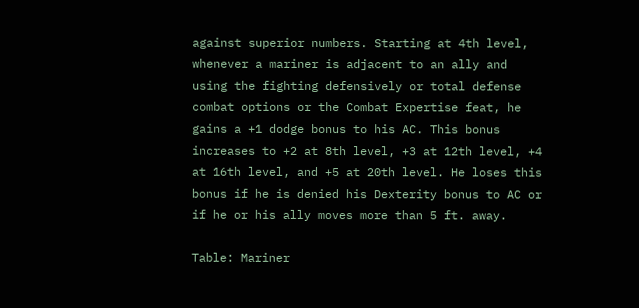against superior numbers. Starting at 4th level, whenever a mariner is adjacent to an ally and using the fighting defensively or total defense combat options or the Combat Expertise feat, he gains a +1 dodge bonus to his AC. This bonus increases to +2 at 8th level, +3 at 12th level, +4 at 16th level, and +5 at 20th level. He loses this bonus if he is denied his Dexterity bonus to AC or if he or his ally moves more than 5 ft. away.

Table: Mariner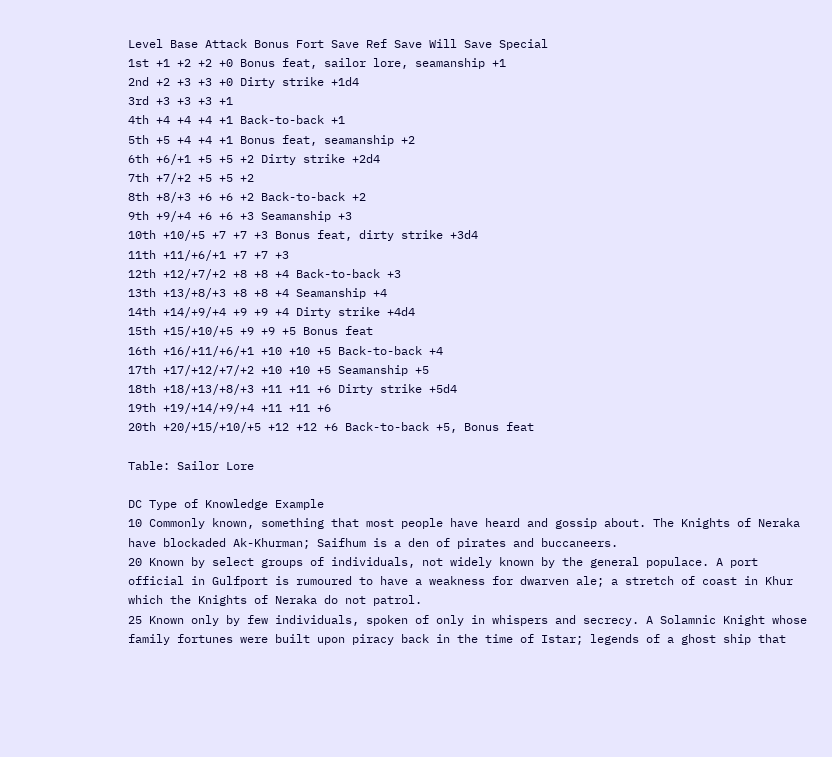Level Base Attack Bonus Fort Save Ref Save Will Save Special
1st +1 +2 +2 +0 Bonus feat, sailor lore, seamanship +1
2nd +2 +3 +3 +0 Dirty strike +1d4
3rd +3 +3 +3 +1
4th +4 +4 +4 +1 Back-to-back +1
5th +5 +4 +4 +1 Bonus feat, seamanship +2
6th +6/+1 +5 +5 +2 Dirty strike +2d4
7th +7/+2 +5 +5 +2
8th +8/+3 +6 +6 +2 Back-to-back +2
9th +9/+4 +6 +6 +3 Seamanship +3
10th +10/+5 +7 +7 +3 Bonus feat, dirty strike +3d4
11th +11/+6/+1 +7 +7 +3
12th +12/+7/+2 +8 +8 +4 Back-to-back +3
13th +13/+8/+3 +8 +8 +4 Seamanship +4
14th +14/+9/+4 +9 +9 +4 Dirty strike +4d4
15th +15/+10/+5 +9 +9 +5 Bonus feat
16th +16/+11/+6/+1 +10 +10 +5 Back-to-back +4
17th +17/+12/+7/+2 +10 +10 +5 Seamanship +5
18th +18/+13/+8/+3 +11 +11 +6 Dirty strike +5d4
19th +19/+14/+9/+4 +11 +11 +6
20th +20/+15/+10/+5 +12 +12 +6 Back-to-back +5, Bonus feat

Table: Sailor Lore

DC Type of Knowledge Example
10 Commonly known, something that most people have heard and gossip about. The Knights of Neraka have blockaded Ak-Khurman; Saifhum is a den of pirates and buccaneers.
20 Known by select groups of individuals, not widely known by the general populace. A port official in Gulfport is rumoured to have a weakness for dwarven ale; a stretch of coast in Khur which the Knights of Neraka do not patrol.
25 Known only by few individuals, spoken of only in whispers and secrecy. A Solamnic Knight whose family fortunes were built upon piracy back in the time of Istar; legends of a ghost ship that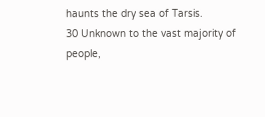haunts the dry sea of Tarsis.
30 Unknown to the vast majority of people,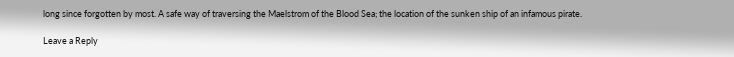long since forgotten by most. A safe way of traversing the Maelstrom of the Blood Sea; the location of the sunken ship of an infamous pirate.

Leave a Reply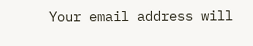Your email address will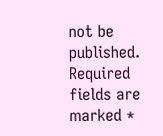not be published. Required fields are marked *